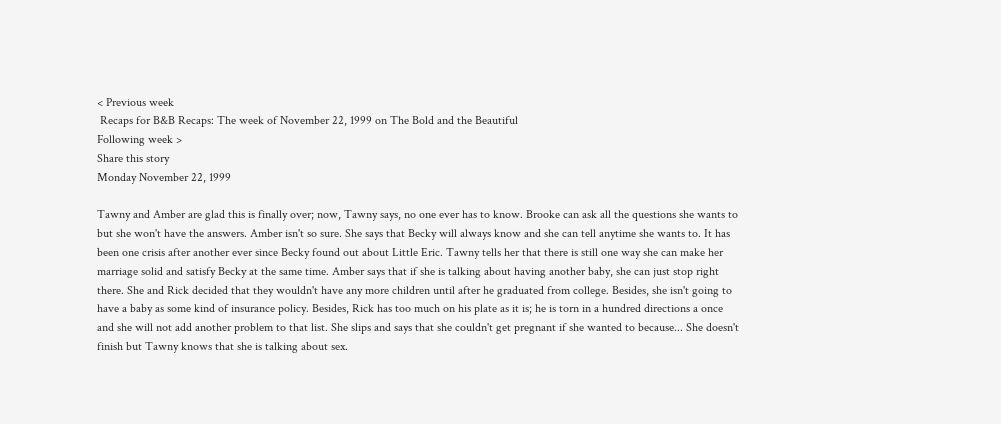< Previous week
 Recaps for B&B Recaps: The week of November 22, 1999 on The Bold and the Beautiful
Following week >
Share this story
Monday November 22, 1999

Tawny and Amber are glad this is finally over; now, Tawny says, no one ever has to know. Brooke can ask all the questions she wants to but she won't have the answers. Amber isn't so sure. She says that Becky will always know and she can tell anytime she wants to. It has been one crisis after another ever since Becky found out about Little Eric. Tawny tells her that there is still one way she can make her marriage solid and satisfy Becky at the same time. Amber says that if she is talking about having another baby, she can just stop right there. She and Rick decided that they wouldn't have any more children until after he graduated from college. Besides, she isn't going to have a baby as some kind of insurance policy. Besides, Rick has too much on his plate as it is; he is torn in a hundred directions a once and she will not add another problem to that list. She slips and says that she couldn't get pregnant if she wanted to because... She doesn't finish but Tawny knows that she is talking about sex.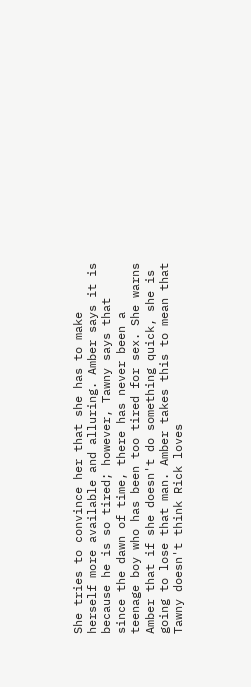She tries to convince her that she has to make herself more available and alluring. Amber says it is because he is so tired; however, Tawny says that since the dawn of time, there has never been a teenage boy who has been too tired for sex. She warns Amber that if she doesn't do something quick, she is going to lose that man. Amber takes this to mean that Tawny doesn't think Rick loves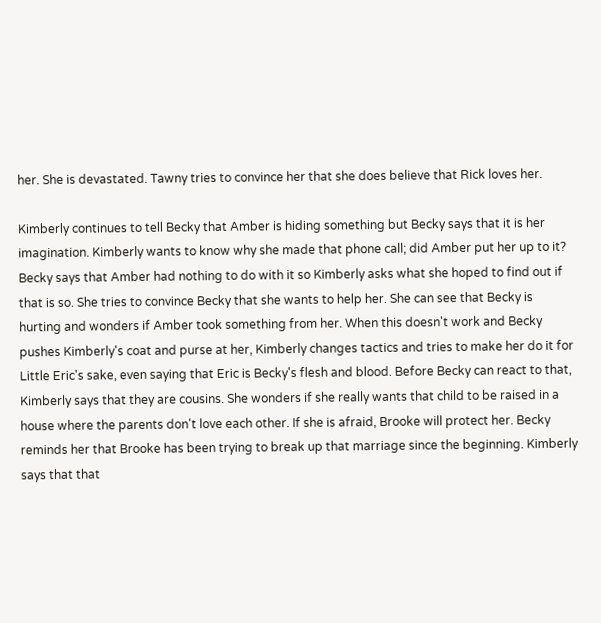her. She is devastated. Tawny tries to convince her that she does believe that Rick loves her.

Kimberly continues to tell Becky that Amber is hiding something but Becky says that it is her imagination. Kimberly wants to know why she made that phone call; did Amber put her up to it? Becky says that Amber had nothing to do with it so Kimberly asks what she hoped to find out if that is so. She tries to convince Becky that she wants to help her. She can see that Becky is hurting and wonders if Amber took something from her. When this doesn't work and Becky pushes Kimberly's coat and purse at her, Kimberly changes tactics and tries to make her do it for Little Eric's sake, even saying that Eric is Becky's flesh and blood. Before Becky can react to that, Kimberly says that they are cousins. She wonders if she really wants that child to be raised in a house where the parents don't love each other. If she is afraid, Brooke will protect her. Becky reminds her that Brooke has been trying to break up that marriage since the beginning. Kimberly says that that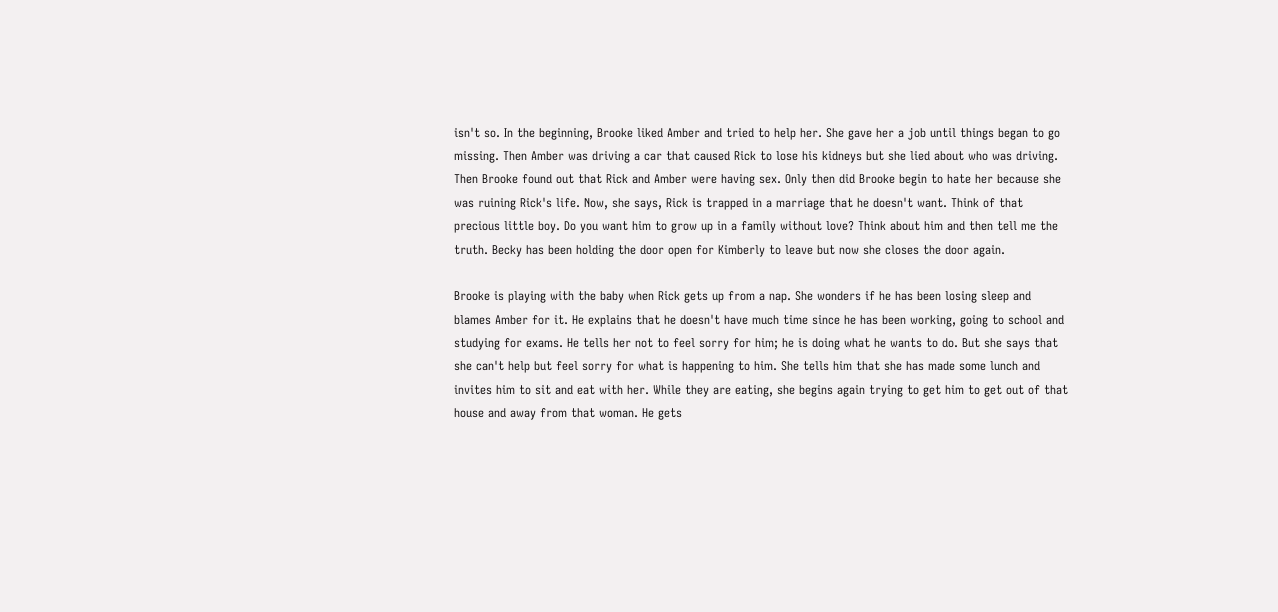isn't so. In the beginning, Brooke liked Amber and tried to help her. She gave her a job until things began to go missing. Then Amber was driving a car that caused Rick to lose his kidneys but she lied about who was driving. Then Brooke found out that Rick and Amber were having sex. Only then did Brooke begin to hate her because she was ruining Rick's life. Now, she says, Rick is trapped in a marriage that he doesn't want. Think of that precious little boy. Do you want him to grow up in a family without love? Think about him and then tell me the truth. Becky has been holding the door open for Kimberly to leave but now she closes the door again.

Brooke is playing with the baby when Rick gets up from a nap. She wonders if he has been losing sleep and blames Amber for it. He explains that he doesn't have much time since he has been working, going to school and studying for exams. He tells her not to feel sorry for him; he is doing what he wants to do. But she says that she can't help but feel sorry for what is happening to him. She tells him that she has made some lunch and invites him to sit and eat with her. While they are eating, she begins again trying to get him to get out of that house and away from that woman. He gets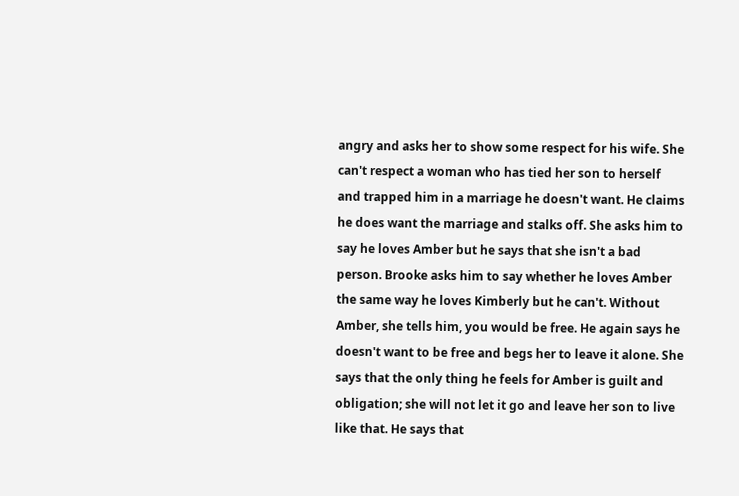angry and asks her to show some respect for his wife. She can't respect a woman who has tied her son to herself and trapped him in a marriage he doesn't want. He claims he does want the marriage and stalks off. She asks him to say he loves Amber but he says that she isn't a bad person. Brooke asks him to say whether he loves Amber the same way he loves Kimberly but he can't. Without Amber, she tells him, you would be free. He again says he doesn't want to be free and begs her to leave it alone. She says that the only thing he feels for Amber is guilt and obligation; she will not let it go and leave her son to live like that. He says that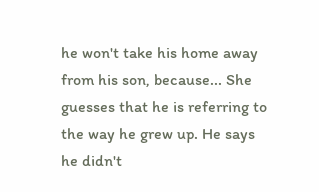he won't take his home away from his son, because... She guesses that he is referring to the way he grew up. He says he didn't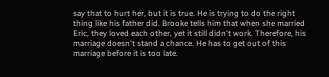say that to hurt her, but it is true. He is trying to do the right thing like his father did. Brooke tells him that when she married Eric, they loved each other, yet it still didn't work. Therefore, his marriage doesn't stand a chance. He has to get out of this marriage before it is too late.